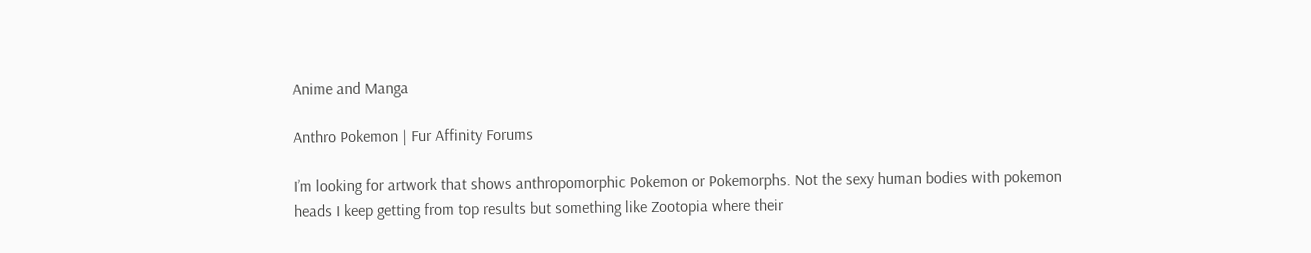Anime and Manga

Anthro Pokemon | Fur Affinity Forums

I’m looking for artwork that shows anthropomorphic Pokemon or Pokemorphs. Not the sexy human bodies with pokemon heads I keep getting from top results but something like Zootopia where their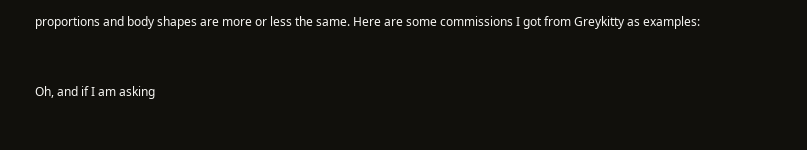proportions and body shapes are more or less the same. Here are some commissions I got from Greykitty as examples:


Oh, and if I am asking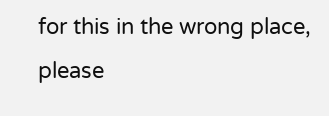for this in the wrong place, please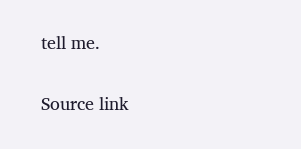tell me.

Source link